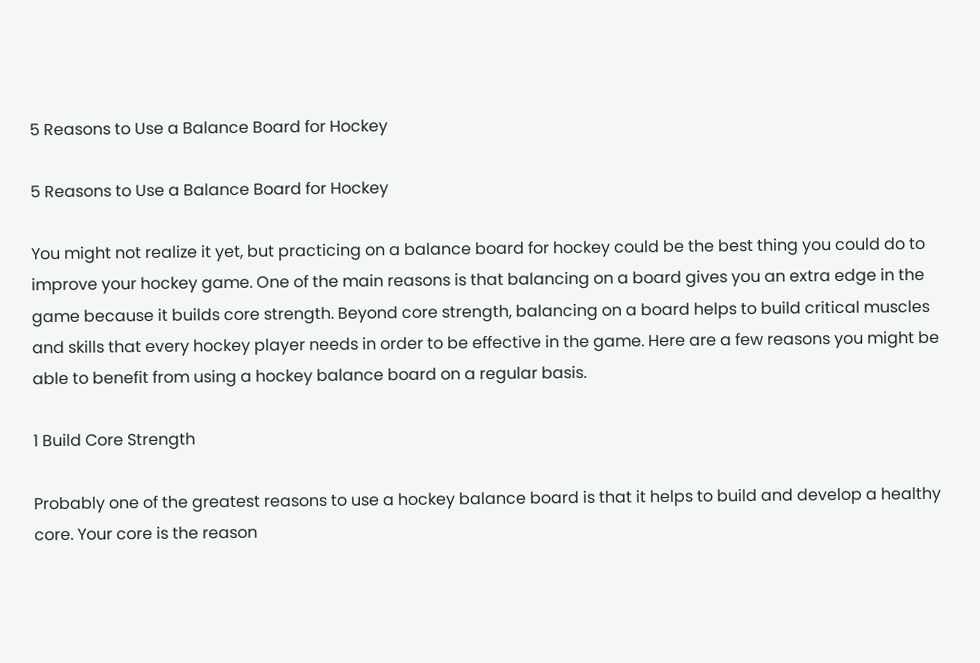5 Reasons to Use a Balance Board for Hockey

5 Reasons to Use a Balance Board for Hockey

You might not realize it yet, but practicing on a balance board for hockey could be the best thing you could do to improve your hockey game. One of the main reasons is that balancing on a board gives you an extra edge in the game because it builds core strength. Beyond core strength, balancing on a board helps to build critical muscles and skills that every hockey player needs in order to be effective in the game. Here are a few reasons you might be able to benefit from using a hockey balance board on a regular basis.

1 Build Core Strength

Probably one of the greatest reasons to use a hockey balance board is that it helps to build and develop a healthy core. Your core is the reason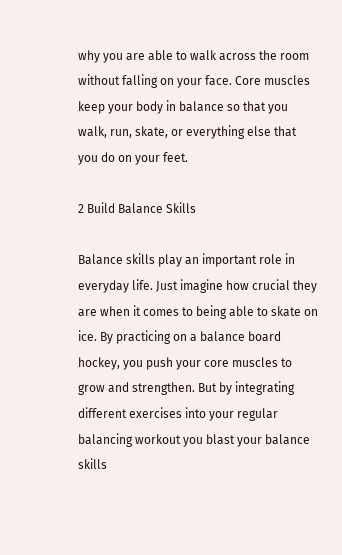why you are able to walk across the room without falling on your face. Core muscles keep your body in balance so that you walk, run, skate, or everything else that you do on your feet.

2 Build Balance Skills

Balance skills play an important role in everyday life. Just imagine how crucial they are when it comes to being able to skate on ice. By practicing on a balance board hockey, you push your core muscles to grow and strengthen. But by integrating different exercises into your regular balancing workout you blast your balance skills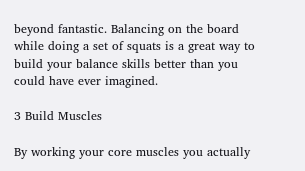beyond fantastic. Balancing on the board while doing a set of squats is a great way to build your balance skills better than you could have ever imagined.

3 Build Muscles

By working your core muscles you actually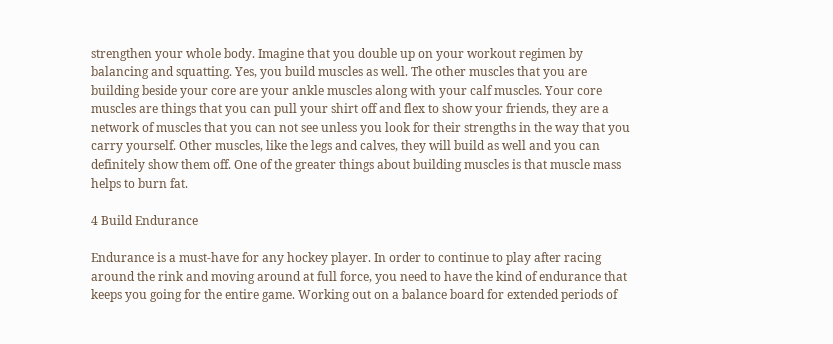strengthen your whole body. Imagine that you double up on your workout regimen by balancing and squatting. Yes, you build muscles as well. The other muscles that you are building beside your core are your ankle muscles along with your calf muscles. Your core muscles are things that you can pull your shirt off and flex to show your friends, they are a network of muscles that you can not see unless you look for their strengths in the way that you carry yourself. Other muscles, like the legs and calves, they will build as well and you can definitely show them off. One of the greater things about building muscles is that muscle mass helps to burn fat.

4 Build Endurance

Endurance is a must-have for any hockey player. In order to continue to play after racing around the rink and moving around at full force, you need to have the kind of endurance that keeps you going for the entire game. Working out on a balance board for extended periods of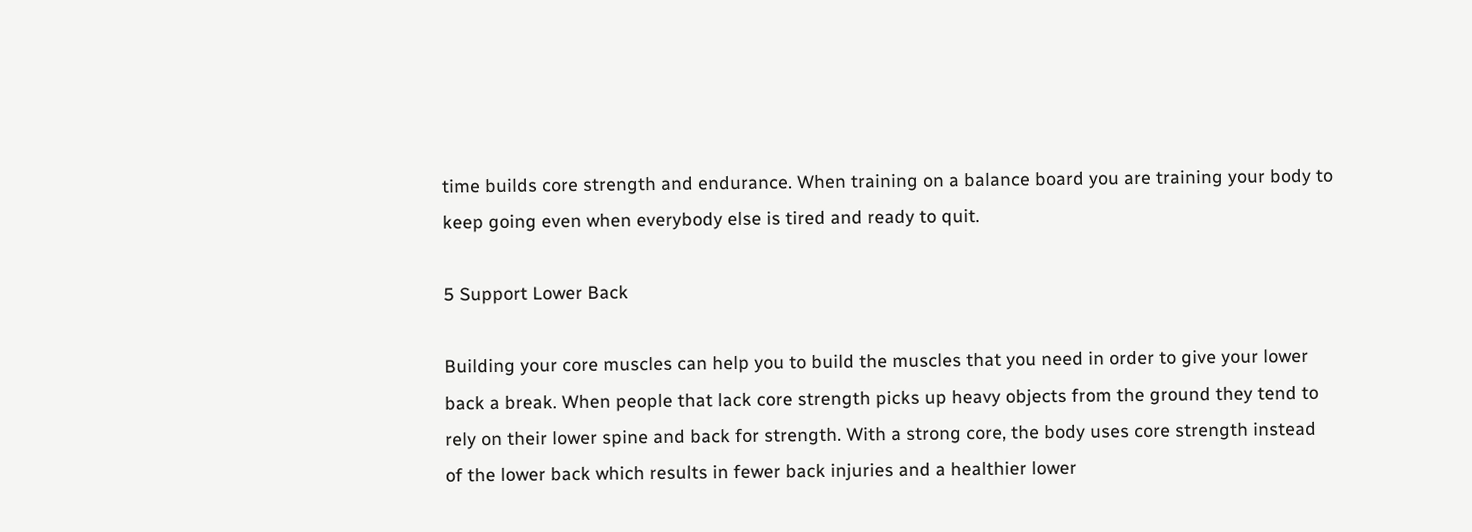time builds core strength and endurance. When training on a balance board you are training your body to keep going even when everybody else is tired and ready to quit.

5 Support Lower Back

Building your core muscles can help you to build the muscles that you need in order to give your lower back a break. When people that lack core strength picks up heavy objects from the ground they tend to rely on their lower spine and back for strength. With a strong core, the body uses core strength instead of the lower back which results in fewer back injuries and a healthier lower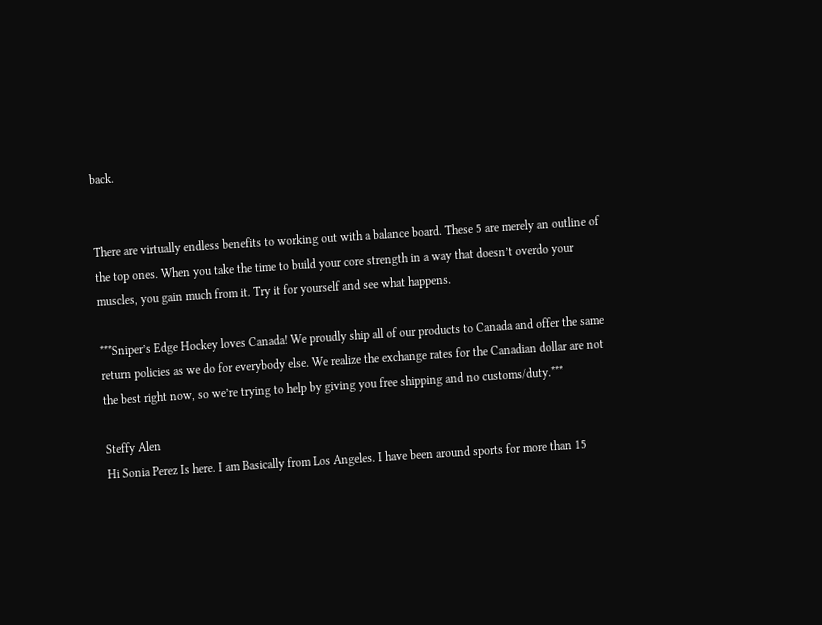back.


There are virtually endless benefits to working out with a balance board. These 5 are merely an outline of the top ones. When you take the time to build your core strength in a way that doesn’t overdo your muscles, you gain much from it. Try it for yourself and see what happens.

***Sniper’s Edge Hockey loves Canada! We proudly ship all of our products to Canada and offer the same return policies as we do for everybody else. We realize the exchange rates for the Canadian dollar are not the best right now, so we’re trying to help by giving you free shipping and no customs/duty.***

Steffy Alen
Hi Sonia Perez Is here. I am Basically from Los Angeles. I have been around sports for more than 15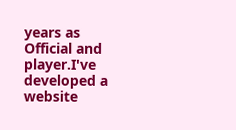years as Official and player.I've developed a website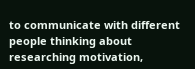to communicate with different people thinking about researching motivation,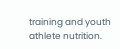training and youth athlete nutrition.